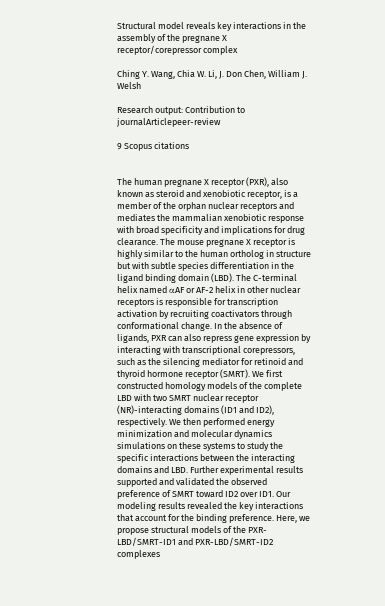Structural model reveals key interactions in the assembly of the pregnane X receptor/corepressor complex

Ching Y. Wang, Chia W. Li, J. Don Chen, William J. Welsh

Research output: Contribution to journalArticlepeer-review

9 Scopus citations


The human pregnane X receptor (PXR), also known as steroid and xenobiotic receptor, is a member of the orphan nuclear receptors and mediates the mammalian xenobiotic response with broad specificity and implications for drug clearance. The mouse pregnane X receptor is highly similar to the human ortholog in structure but with subtle species differentiation in the ligand binding domain (LBD). The C-terminal helix named αAF or AF-2 helix in other nuclear receptors is responsible for transcription activation by recruiting coactivators through conformational change. In the absence of ligands, PXR can also repress gene expression by interacting with transcriptional corepressors, such as the silencing mediator for retinoid and thyroid hormone receptor (SMRT). We first constructed homology models of the complete LBD with two SMRT nuclear receptor (NR)-interacting domains (ID1 and ID2), respectively. We then performed energy minimization and molecular dynamics simulations on these systems to study the specific interactions between the interacting domains and LBD. Further experimental results supported and validated the observed preference of SMRT toward ID2 over ID1. Our modeling results revealed the key interactions that account for the binding preference. Here, we propose structural models of the PXR-LBD/SMRT-ID1 and PXR-LBD/SMRT-ID2 complexes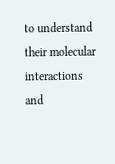to understand their molecular interactions and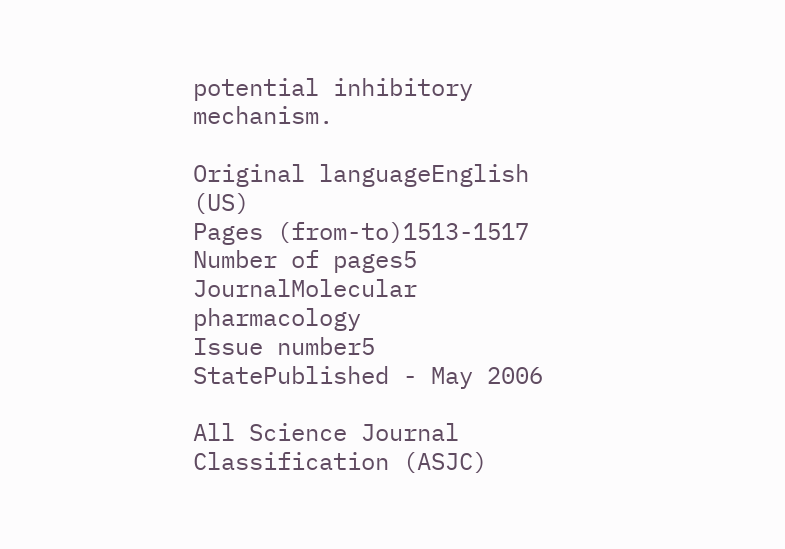potential inhibitory mechanism.

Original languageEnglish (US)
Pages (from-to)1513-1517
Number of pages5
JournalMolecular pharmacology
Issue number5
StatePublished - May 2006

All Science Journal Classification (ASJC)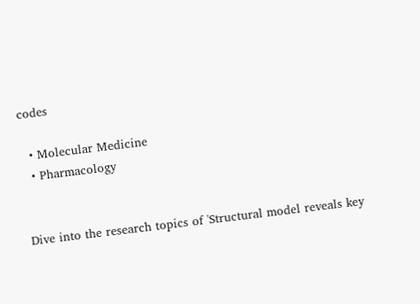codes

  • Molecular Medicine
  • Pharmacology


Dive into the research topics of 'Structural model reveals key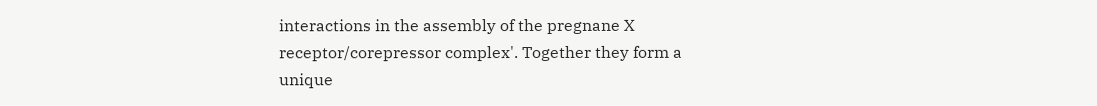interactions in the assembly of the pregnane X receptor/corepressor complex'. Together they form a unique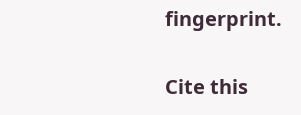fingerprint.

Cite this